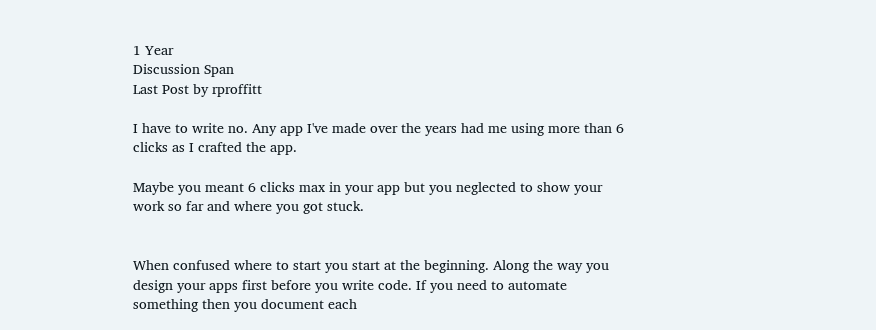1 Year
Discussion Span
Last Post by rproffitt

I have to write no. Any app I've made over the years had me using more than 6 clicks as I crafted the app.

Maybe you meant 6 clicks max in your app but you neglected to show your work so far and where you got stuck.


When confused where to start you start at the beginning. Along the way you design your apps first before you write code. If you need to automate something then you document each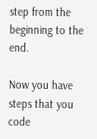step from the beginning to the end.

Now you have steps that you code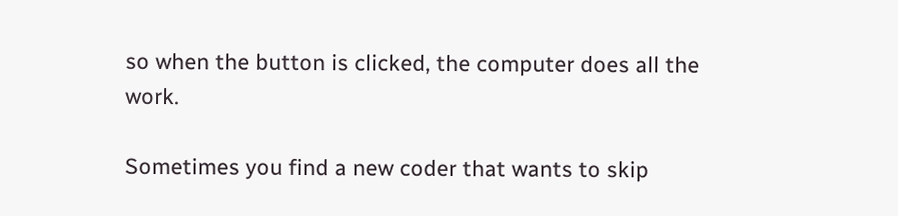so when the button is clicked, the computer does all the work.

Sometimes you find a new coder that wants to skip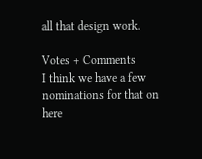all that design work.

Votes + Comments
I think we have a few nominations for that on here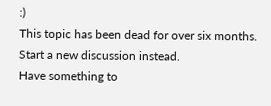:)
This topic has been dead for over six months. Start a new discussion instead.
Have something to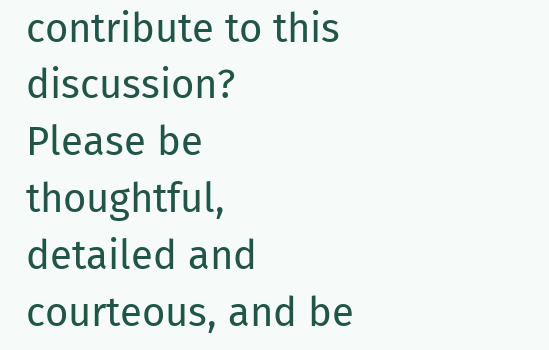contribute to this discussion? Please be thoughtful, detailed and courteous, and be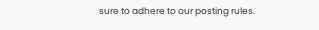sure to adhere to our posting rules.